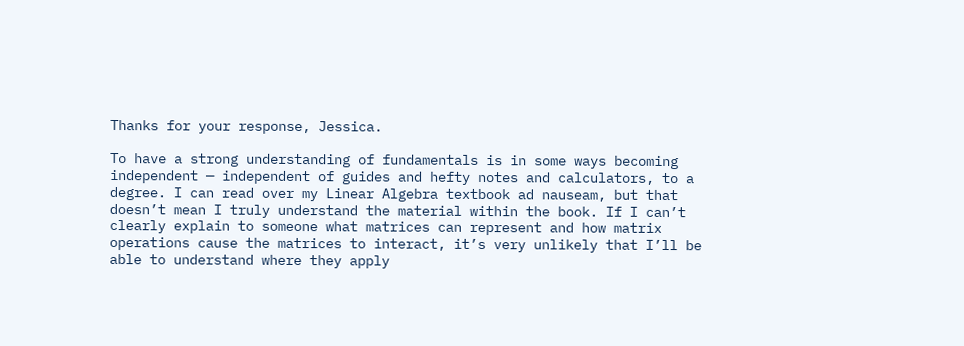Thanks for your response, Jessica.

To have a strong understanding of fundamentals is in some ways becoming independent — independent of guides and hefty notes and calculators, to a degree. I can read over my Linear Algebra textbook ad nauseam, but that doesn’t mean I truly understand the material within the book. If I can’t clearly explain to someone what matrices can represent and how matrix operations cause the matrices to interact, it’s very unlikely that I’ll be able to understand where they apply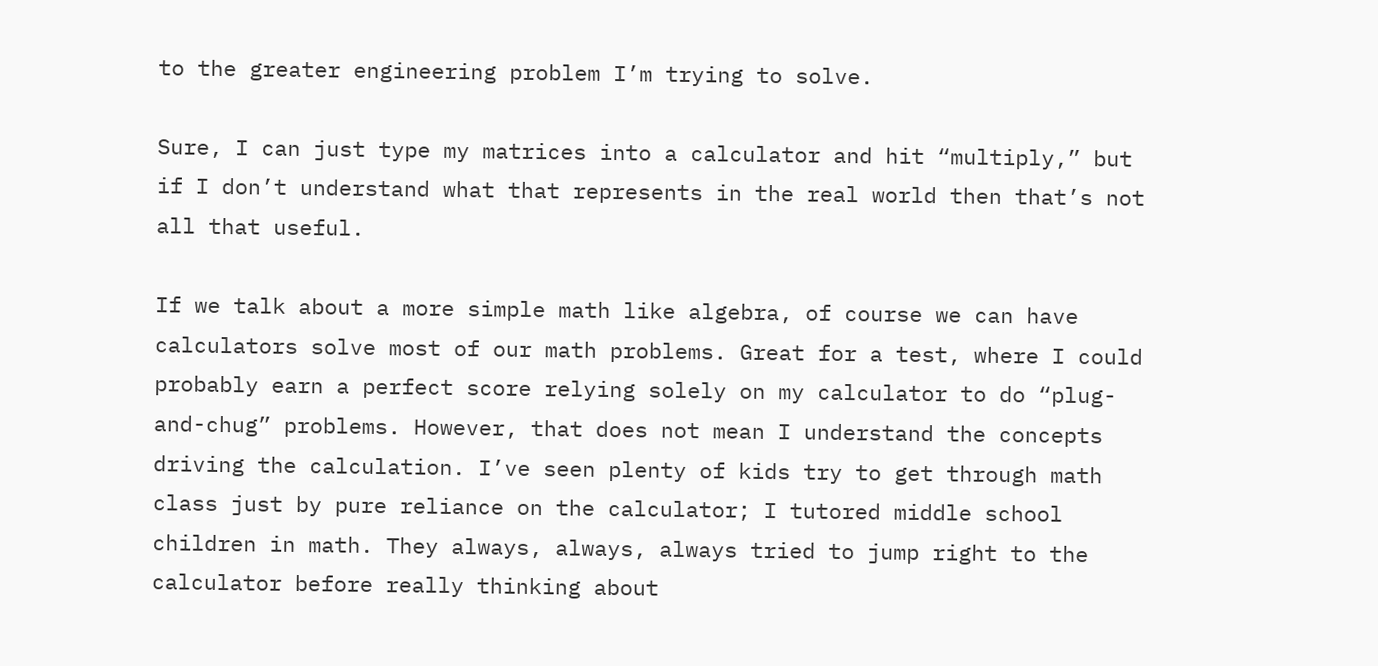to the greater engineering problem I’m trying to solve.

Sure, I can just type my matrices into a calculator and hit “multiply,” but if I don’t understand what that represents in the real world then that’s not all that useful.

If we talk about a more simple math like algebra, of course we can have calculators solve most of our math problems. Great for a test, where I could probably earn a perfect score relying solely on my calculator to do “plug-and-chug” problems. However, that does not mean I understand the concepts driving the calculation. I’ve seen plenty of kids try to get through math class just by pure reliance on the calculator; I tutored middle school children in math. They always, always, always tried to jump right to the calculator before really thinking about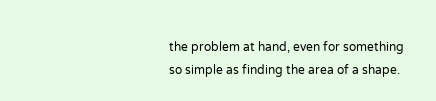the problem at hand, even for something so simple as finding the area of a shape.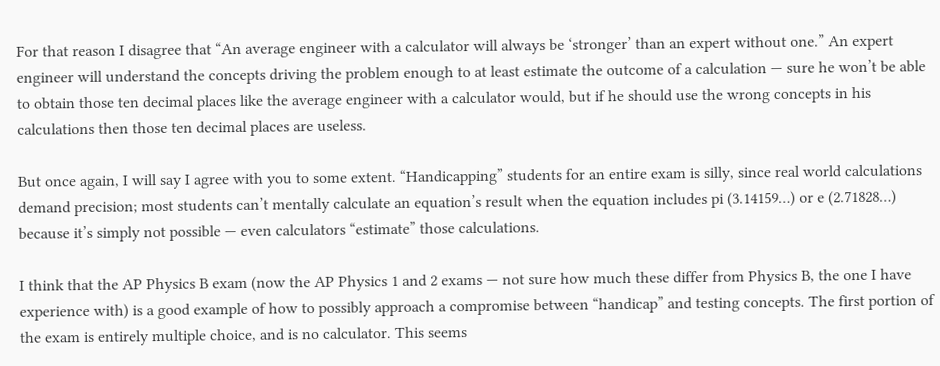For that reason I disagree that “An average engineer with a calculator will always be ‘stronger’ than an expert without one.” An expert engineer will understand the concepts driving the problem enough to at least estimate the outcome of a calculation — sure he won’t be able to obtain those ten decimal places like the average engineer with a calculator would, but if he should use the wrong concepts in his calculations then those ten decimal places are useless.

But once again, I will say I agree with you to some extent. “Handicapping” students for an entire exam is silly, since real world calculations demand precision; most students can’t mentally calculate an equation’s result when the equation includes pi (3.14159…) or e (2.71828…) because it’s simply not possible — even calculators “estimate” those calculations.

I think that the AP Physics B exam (now the AP Physics 1 and 2 exams — not sure how much these differ from Physics B, the one I have experience with) is a good example of how to possibly approach a compromise between “handicap” and testing concepts. The first portion of the exam is entirely multiple choice, and is no calculator. This seems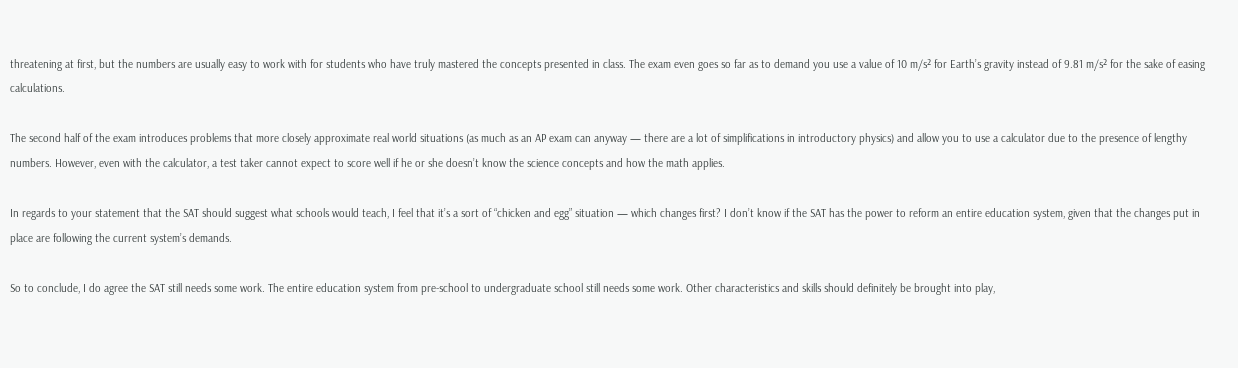threatening at first, but the numbers are usually easy to work with for students who have truly mastered the concepts presented in class. The exam even goes so far as to demand you use a value of 10 m/s² for Earth’s gravity instead of 9.81 m/s² for the sake of easing calculations.

The second half of the exam introduces problems that more closely approximate real world situations (as much as an AP exam can anyway — there are a lot of simplifications in introductory physics) and allow you to use a calculator due to the presence of lengthy numbers. However, even with the calculator, a test taker cannot expect to score well if he or she doesn’t know the science concepts and how the math applies.

In regards to your statement that the SAT should suggest what schools would teach, I feel that it’s a sort of “chicken and egg” situation — which changes first? I don’t know if the SAT has the power to reform an entire education system, given that the changes put in place are following the current system’s demands.

So to conclude, I do agree the SAT still needs some work. The entire education system from pre-school to undergraduate school still needs some work. Other characteristics and skills should definitely be brought into play,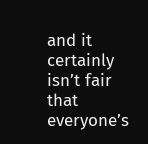and it certainly isn’t fair that everyone’s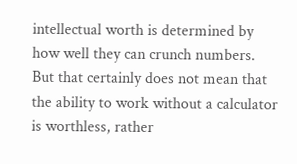intellectual worth is determined by how well they can crunch numbers. But that certainly does not mean that the ability to work without a calculator is worthless, rather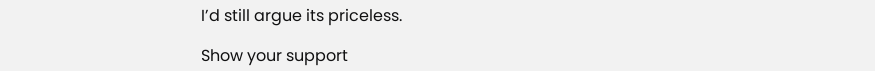I’d still argue its priceless.

Show your support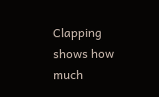Clapping shows how much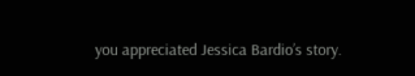you appreciated Jessica Bardio’s story.